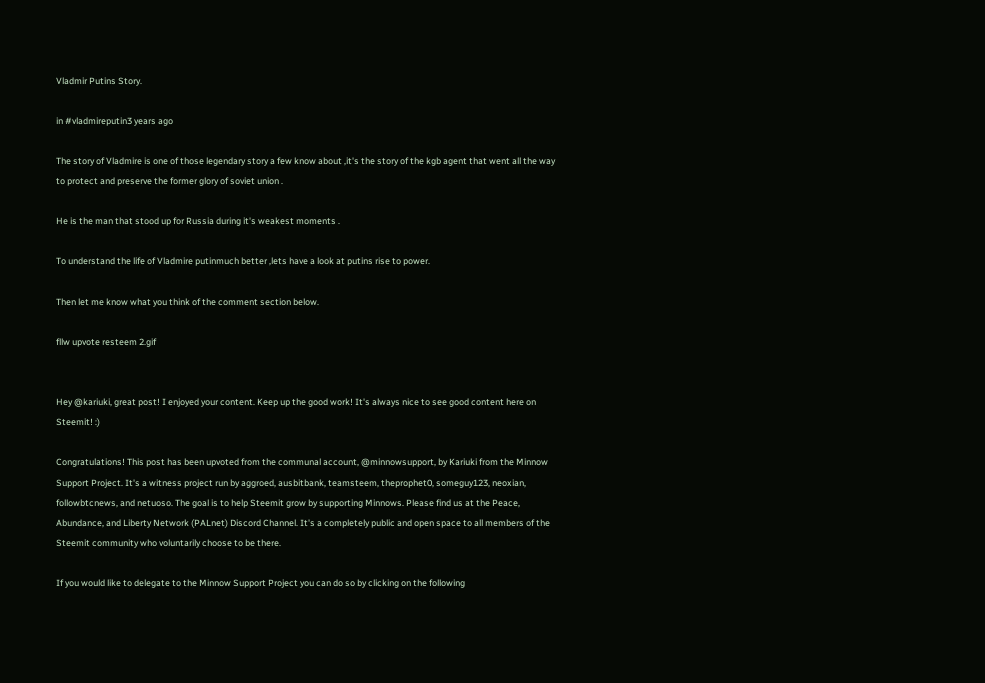Vladmir Putins Story.

in #vladmireputin3 years ago

The story of Vladmire is one of those legendary story a few know about ,it's the story of the kgb agent that went all the way to protect and preserve the former glory of soviet union .

He is the man that stood up for Russia during it's weakest moments .

To understand the life of Vladmire putinmuch better ,lets have a look at putins rise to power.

Then let me know what you think of the comment section below.

fllw upvote resteem 2.gif


Hey @kariuki, great post! I enjoyed your content. Keep up the good work! It's always nice to see good content here on Steemit! :)

Congratulations! This post has been upvoted from the communal account, @minnowsupport, by Kariuki from the Minnow Support Project. It's a witness project run by aggroed, ausbitbank, teamsteem, theprophet0, someguy123, neoxian, followbtcnews, and netuoso. The goal is to help Steemit grow by supporting Minnows. Please find us at the Peace, Abundance, and Liberty Network (PALnet) Discord Channel. It's a completely public and open space to all members of the Steemit community who voluntarily choose to be there.

If you would like to delegate to the Minnow Support Project you can do so by clicking on the following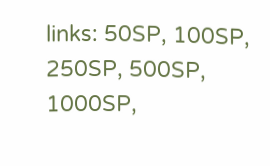links: 50SP, 100SP, 250SP, 500SP, 1000SP,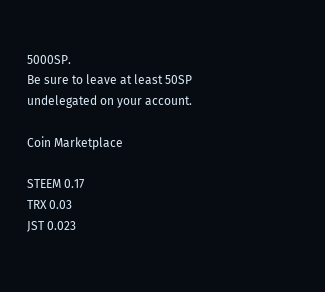5000SP.
Be sure to leave at least 50SP undelegated on your account.

Coin Marketplace

STEEM 0.17
TRX 0.03
JST 0.023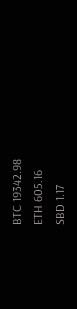BTC 19342.98
ETH 605.16
SBD 1.17